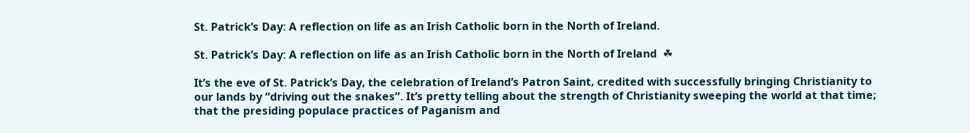St. Patrick’s Day: A reflection on life as an Irish Catholic born in the North of Ireland.

St. Patrick’s Day: A reflection on life as an Irish Catholic born in the North of Ireland  ☘

It’s the eve of St. Patrick’s Day, the celebration of Ireland’s Patron Saint, credited with successfully bringing Christianity to our lands by “driving out the snakes”. It’s pretty telling about the strength of Christianity sweeping the world at that time; that the presiding populace practices of Paganism and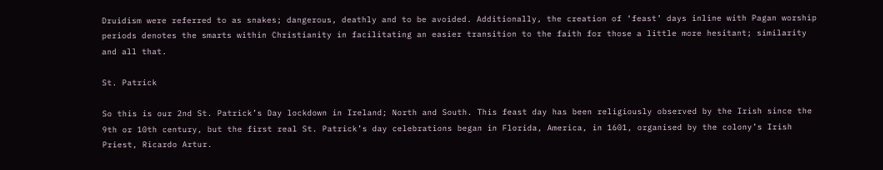Druidism were referred to as snakes; dangerous, deathly and to be avoided. Additionally, the creation of ‘feast’ days inline with Pagan worship periods denotes the smarts within Christianity in facilitating an easier transition to the faith for those a little more hesitant; similarity and all that.

St. Patrick

So this is our 2nd St. Patrick’s Day lockdown in Ireland; North and South. This feast day has been religiously observed by the Irish since the 9th or 10th century, but the first real St. Patrick’s day celebrations began in Florida, America, in 1601, organised by the colony’s Irish Priest, Ricardo Artur.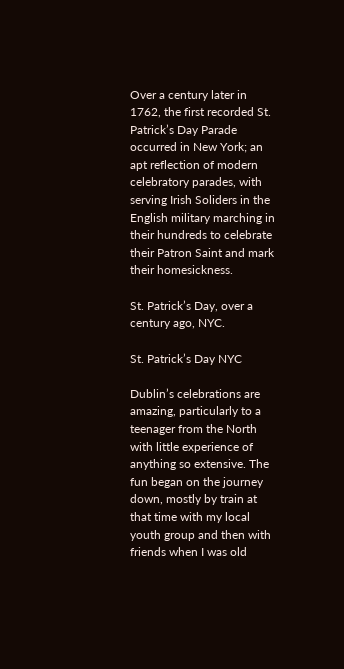Over a century later in 1762, the first recorded St. Patrick’s Day Parade occurred in New York; an apt reflection of modern celebratory parades, with serving Irish Soliders in the English military marching in their hundreds to celebrate their Patron Saint and mark their homesickness.

St. Patrick’s Day, over a century ago, NYC.

St. Patrick’s Day NYC

Dublin’s celebrations are amazing, particularly to a teenager from the North with little experience of anything so extensive. The fun began on the journey down, mostly by train at that time with my local youth group and then with friends when I was old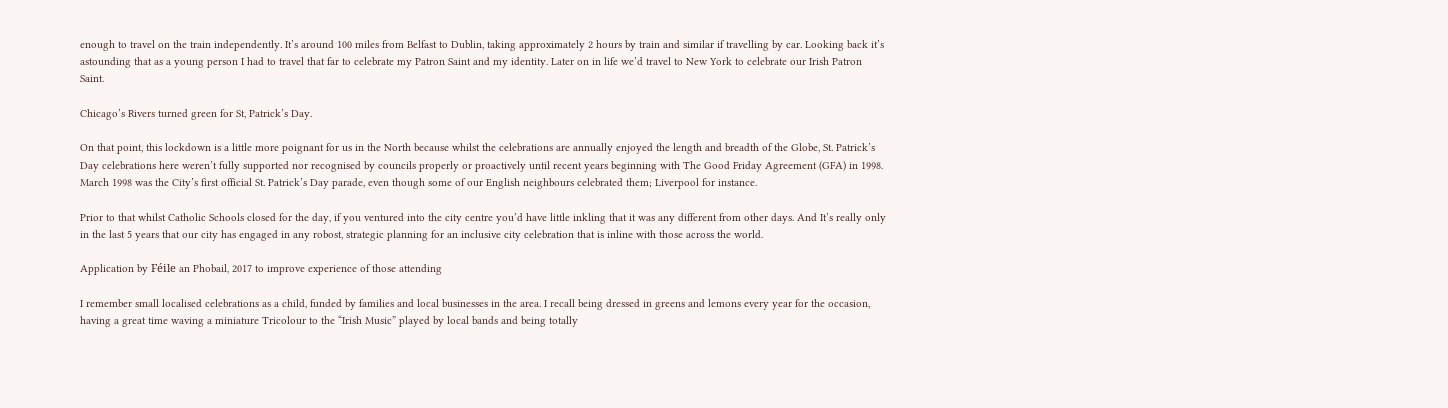enough to travel on the train independently. It’s around 100 miles from Belfast to Dublin, taking approximately 2 hours by train and similar if travelling by car. Looking back it’s astounding that as a young person I had to travel that far to celebrate my Patron Saint and my identity. Later on in life we’d travel to New York to celebrate our Irish Patron Saint.

Chicago’s Rivers turned green for St, Patrick’s Day.

On that point, this lockdown is a little more poignant for us in the North because whilst the celebrations are annually enjoyed the length and breadth of the Globe, St. Patrick’s Day celebrations here weren’t fully supported nor recognised by councils properly or proactively until recent years beginning with The Good Friday Agreement (GFA) in 1998. March 1998 was the City’s first official St. Patrick’s Day parade, even though some of our English neighbours celebrated them; Liverpool for instance.

Prior to that whilst Catholic Schools closed for the day, if you ventured into the city centre you’d have little inkling that it was any different from other days. And It’s really only in the last 5 years that our city has engaged in any robost, strategic planning for an inclusive city celebration that is inline with those across the world.

Application by Féile an Phobail, 2017 to improve experience of those attending

I remember small localised celebrations as a child, funded by families and local businesses in the area. I recall being dressed in greens and lemons every year for the occasion, having a great time waving a miniature Tricolour to the “Irish Music” played by local bands and being totally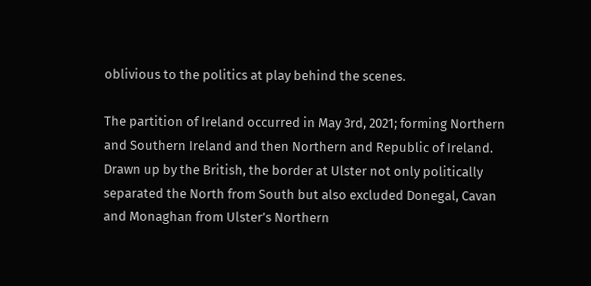oblivious to the politics at play behind the scenes.

The partition of Ireland occurred in May 3rd, 2021; forming Northern and Southern Ireland and then Northern and Republic of Ireland. Drawn up by the British, the border at Ulster not only politically separated the North from South but also excluded Donegal, Cavan and Monaghan from Ulster’s Northern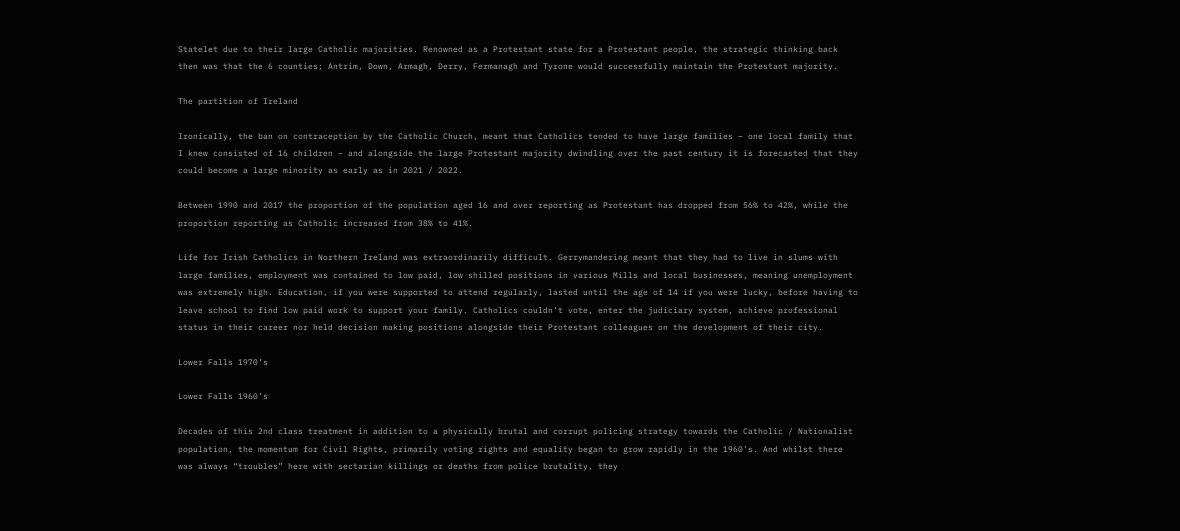Statelet due to their large Catholic majorities. Renowned as a Protestant state for a Protestant people, the strategic thinking back then was that the 6 counties; Antrim, Down, Armagh, Derry, Fermanagh and Tyrone would successfully maintain the Protestant majority.

The partition of Ireland

Ironically, the ban on contraception by the Catholic Church, meant that Catholics tended to have large families – one local family that I knew consisted of 16 children – and alongside the large Protestant majority dwindling over the past century it is forecasted that they could become a large minority as early as in 2021 / 2022.

Between 1990 and 2017 the proportion of the population aged 16 and over reporting as Protestant has dropped from 56% to 42%, while the proportion reporting as Catholic increased from 38% to 41%.

Life for Irish Catholics in Northern Ireland was extraordinarily difficult. Gerrymandering meant that they had to live in slums with large families, employment was contained to low paid, low shilled positions in various Mills and local businesses, meaning unemployment was extremely high. Education, if you were supported to attend regularly, lasted until the age of 14 if you were lucky, before having to leave school to find low paid work to support your family. Catholics couldn’t vote, enter the judiciary system, achieve professional status in their career nor held decision making positions alongside their Protestant colleagues on the development of their city.

Lower Falls 1970’s

Lower Falls 1960’s

Decades of this 2nd class treatment in addition to a physically brutal and corrupt policing strategy towards the Catholic / Nationalist population, the momentum for Civil Rights, primarily voting rights and equality began to grow rapidly in the 1960’s. And whilst there was always “troubles” here with sectarian killings or deaths from police brutality, they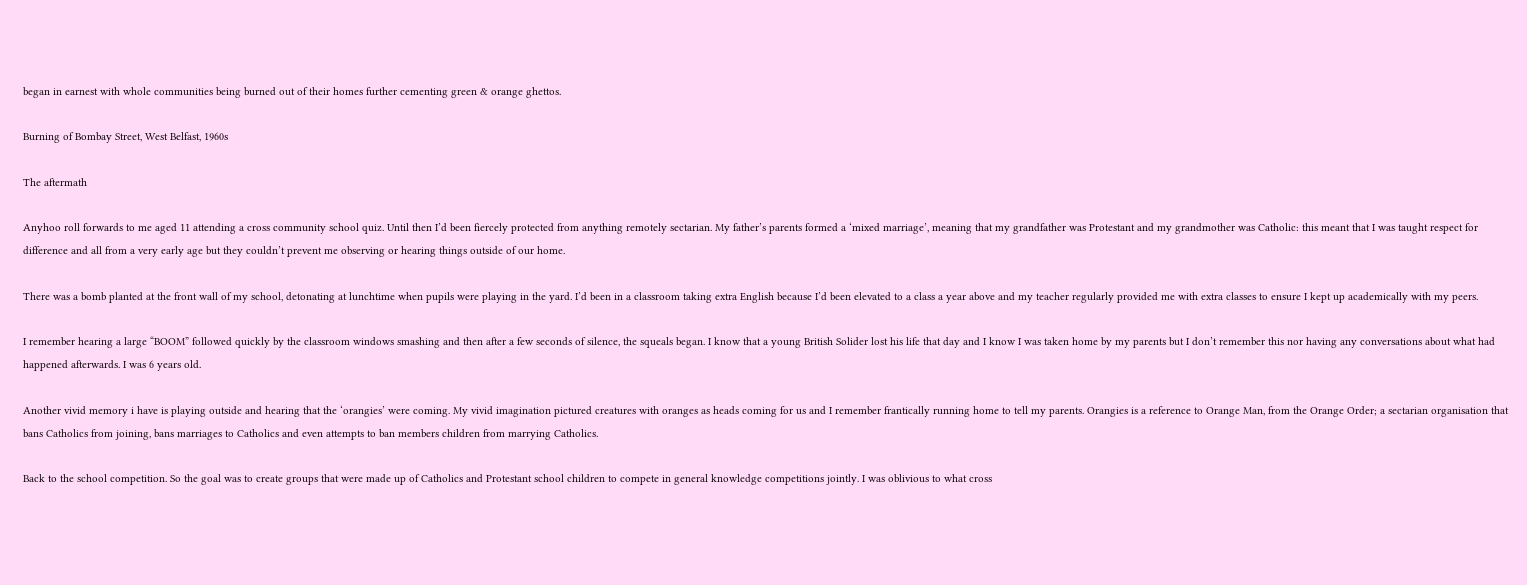began in earnest with whole communities being burned out of their homes further cementing green & orange ghettos.

Burning of Bombay Street, West Belfast, 1960s

The aftermath

Anyhoo roll forwards to me aged 11 attending a cross community school quiz. Until then I’d been fiercely protected from anything remotely sectarian. My father’s parents formed a ‘mixed marriage’, meaning that my grandfather was Protestant and my grandmother was Catholic: this meant that I was taught respect for difference and all from a very early age but they couldn’t prevent me observing or hearing things outside of our home.

There was a bomb planted at the front wall of my school, detonating at lunchtime when pupils were playing in the yard. I’d been in a classroom taking extra English because I’d been elevated to a class a year above and my teacher regularly provided me with extra classes to ensure I kept up academically with my peers.

I remember hearing a large “BOOM” followed quickly by the classroom windows smashing and then after a few seconds of silence, the squeals began. I know that a young British Solider lost his life that day and I know I was taken home by my parents but I don’t remember this nor having any conversations about what had happened afterwards. I was 6 years old.

Another vivid memory i have is playing outside and hearing that the ‘orangies’ were coming. My vivid imagination pictured creatures with oranges as heads coming for us and I remember frantically running home to tell my parents. Orangies is a reference to Orange Man, from the Orange Order; a sectarian organisation that bans Catholics from joining, bans marriages to Catholics and even attempts to ban members children from marrying Catholics.

Back to the school competition. So the goal was to create groups that were made up of Catholics and Protestant school children to compete in general knowledge competitions jointly. I was oblivious to what cross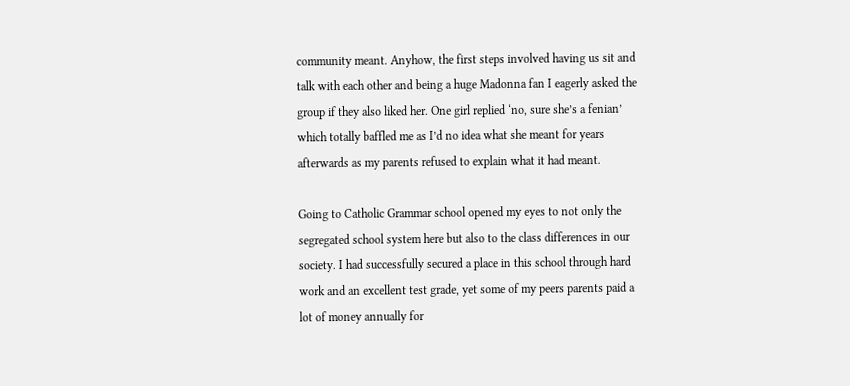community meant. Anyhow, the first steps involved having us sit and talk with each other and being a huge Madonna fan I eagerly asked the group if they also liked her. One girl replied ‘no, sure she’s a fenian’ which totally baffled me as I’d no idea what she meant for years afterwards as my parents refused to explain what it had meant.

Going to Catholic Grammar school opened my eyes to not only the segregated school system here but also to the class differences in our society. I had successfully secured a place in this school through hard work and an excellent test grade, yet some of my peers parents paid a lot of money annually for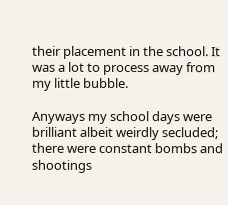their placement in the school. It was a lot to process away from my little bubble.

Anyways my school days were brilliant albeit weirdly secluded; there were constant bombs and shootings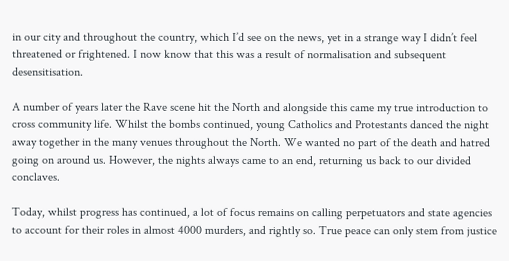in our city and throughout the country, which I’d see on the news, yet in a strange way I didn’t feel threatened or frightened. I now know that this was a result of normalisation and subsequent desensitisation.

A number of years later the Rave scene hit the North and alongside this came my true introduction to cross community life. Whilst the bombs continued, young Catholics and Protestants danced the night away together in the many venues throughout the North. We wanted no part of the death and hatred going on around us. However, the nights always came to an end, returning us back to our divided conclaves.

Today, whilst progress has continued, a lot of focus remains on calling perpetuators and state agencies to account for their roles in almost 4000 murders, and rightly so. True peace can only stem from justice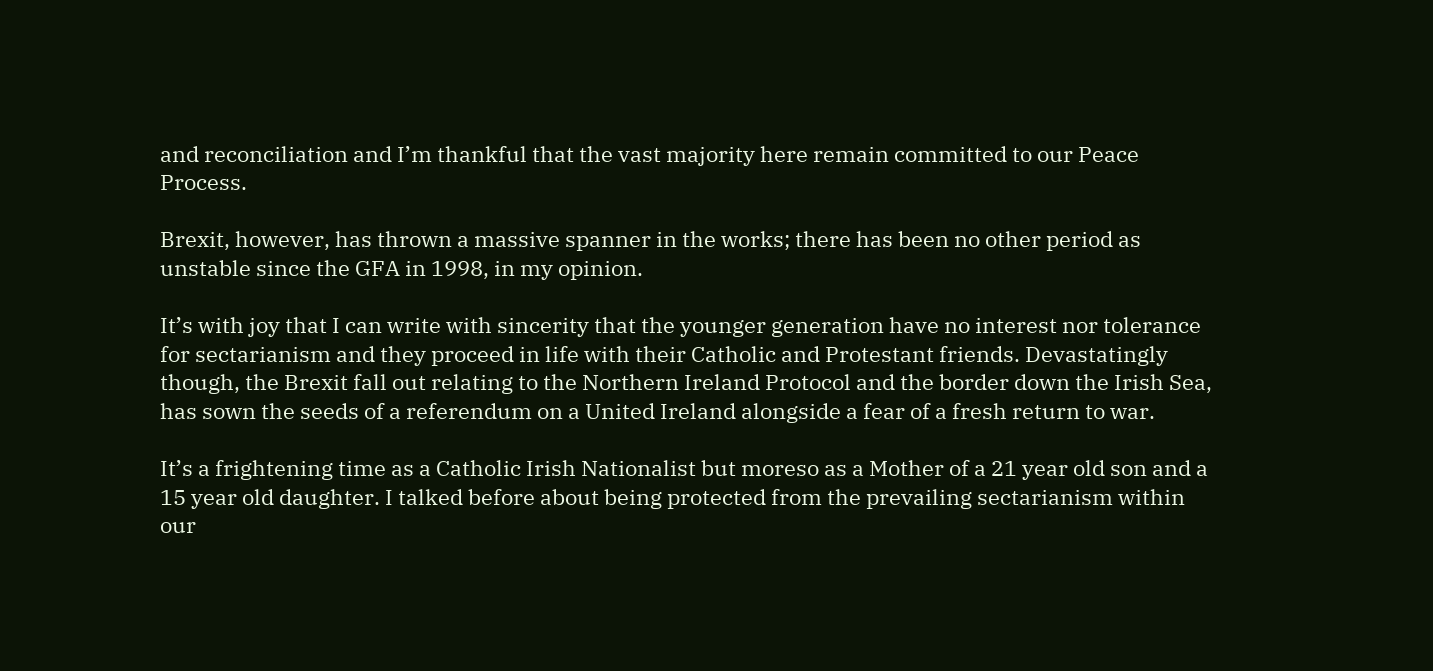and reconciliation and I’m thankful that the vast majority here remain committed to our Peace Process.

Brexit, however, has thrown a massive spanner in the works; there has been no other period as unstable since the GFA in 1998, in my opinion.

It’s with joy that I can write with sincerity that the younger generation have no interest nor tolerance for sectarianism and they proceed in life with their Catholic and Protestant friends. Devastatingly though, the Brexit fall out relating to the Northern Ireland Protocol and the border down the Irish Sea, has sown the seeds of a referendum on a United Ireland alongside a fear of a fresh return to war.

It’s a frightening time as a Catholic Irish Nationalist but moreso as a Mother of a 21 year old son and a 15 year old daughter. I talked before about being protected from the prevailing sectarianism within our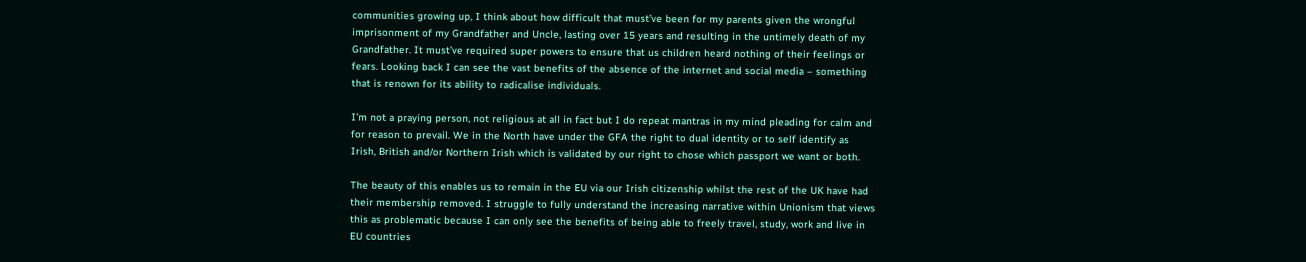communities growing up, I think about how difficult that must’ve been for my parents given the wrongful imprisonment of my Grandfather and Uncle, lasting over 15 years and resulting in the untimely death of my Grandfather. It must’ve required super powers to ensure that us children heard nothing of their feelings or fears. Looking back I can see the vast benefits of the absence of the internet and social media – something that is renown for its ability to radicalise individuals.

I’m not a praying person, not religious at all in fact but I do repeat mantras in my mind pleading for calm and for reason to prevail. We in the North have under the GFA the right to dual identity or to self identify as Irish, British and/or Northern Irish which is validated by our right to chose which passport we want or both.

The beauty of this enables us to remain in the EU via our Irish citizenship whilst the rest of the UK have had their membership removed. I struggle to fully understand the increasing narrative within Unionism that views this as problematic because I can only see the benefits of being able to freely travel, study, work and live in EU countries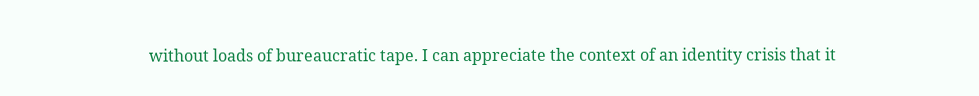without loads of bureaucratic tape. I can appreciate the context of an identity crisis that it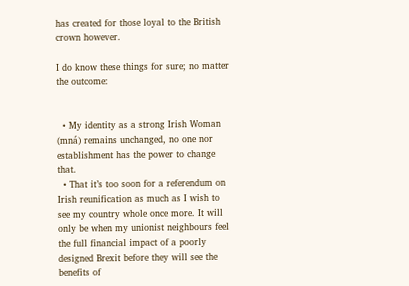has created for those loyal to the British crown however.

I do know these things for sure; no matter the outcome:


  • My identity as a strong Irish Woman (mná) remains unchanged, no one nor establishment has the power to change that.
  • That it’s too soon for a referendum on Irish reunification as much as I wish to see my country whole once more. It will only be when my unionist neighbours feel the full financial impact of a poorly designed Brexit before they will see the benefits of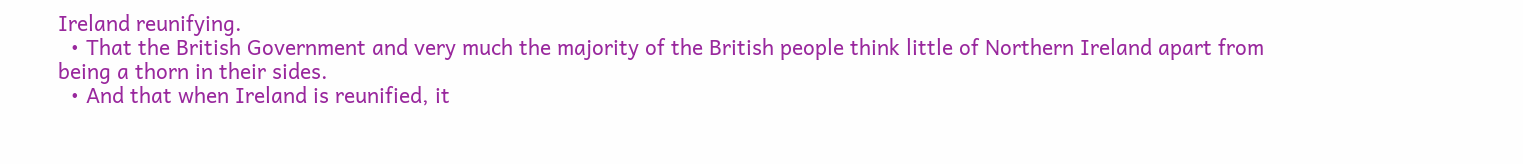Ireland reunifying.
  • That the British Government and very much the majority of the British people think little of Northern Ireland apart from being a thorn in their sides.
  • And that when Ireland is reunified, it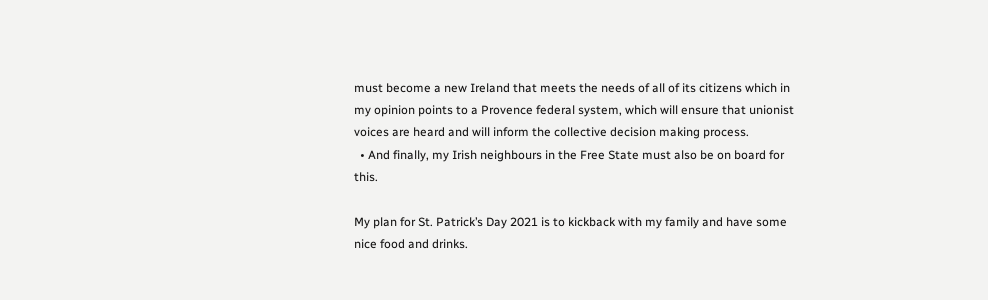must become a new Ireland that meets the needs of all of its citizens which in my opinion points to a Provence federal system, which will ensure that unionist voices are heard and will inform the collective decision making process.
  • And finally, my Irish neighbours in the Free State must also be on board for this.

My plan for St. Patrick’s Day 2021 is to kickback with my family and have some nice food and drinks.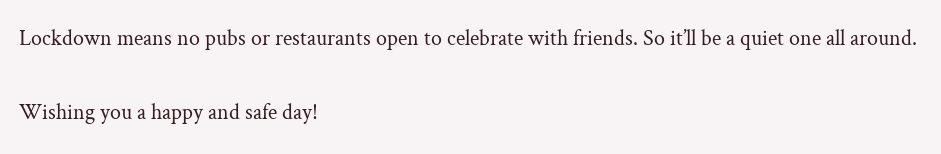Lockdown means no pubs or restaurants open to celebrate with friends. So it’ll be a quiet one all around.

Wishing you a happy and safe day!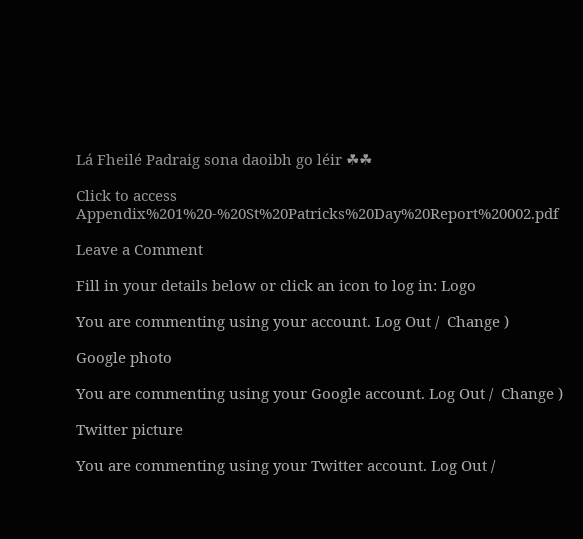Lá Fheilé Padraig sona daoibh go léir ☘☘

Click to access Appendix%201%20-%20St%20Patricks%20Day%20Report%20002.pdf

Leave a Comment

Fill in your details below or click an icon to log in: Logo

You are commenting using your account. Log Out /  Change )

Google photo

You are commenting using your Google account. Log Out /  Change )

Twitter picture

You are commenting using your Twitter account. Log Out /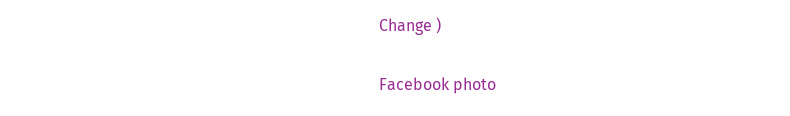Change )

Facebook photo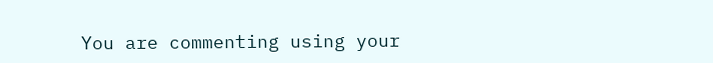You are commenting using your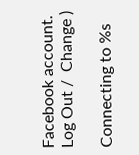Facebook account. Log Out /  Change )

Connecting to %s